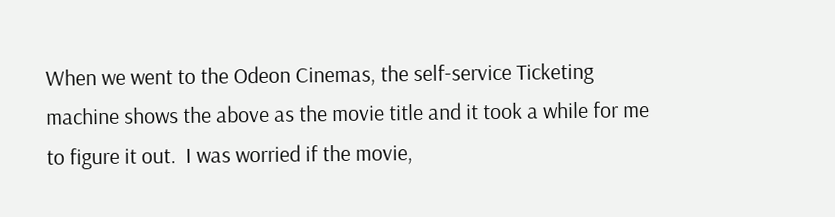When we went to the Odeon Cinemas, the self-service Ticketing machine shows the above as the movie title and it took a while for me to figure it out.  I was worried if the movie,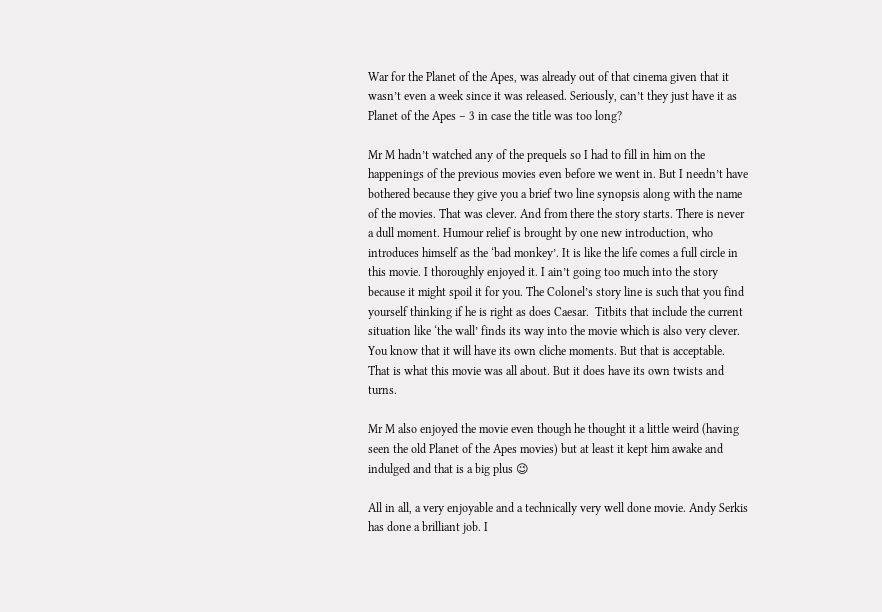War for the Planet of the Apes, was already out of that cinema given that it wasn’t even a week since it was released. Seriously, can’t they just have it as Planet of the Apes – 3 in case the title was too long?

Mr M hadn’t watched any of the prequels so I had to fill in him on the happenings of the previous movies even before we went in. But I needn’t have bothered because they give you a brief two line synopsis along with the name of the movies. That was clever. And from there the story starts. There is never a dull moment. Humour relief is brought by one new introduction, who introduces himself as the ‘bad monkey’. It is like the life comes a full circle in this movie. I thoroughly enjoyed it. I ain’t going too much into the story because it might spoil it for you. The Colonel’s story line is such that you find yourself thinking if he is right as does Caesar.  Titbits that include the current situation like ‘the wall’ finds its way into the movie which is also very clever. You know that it will have its own cliche moments. But that is acceptable. That is what this movie was all about. But it does have its own twists and turns.

Mr M also enjoyed the movie even though he thought it a little weird (having seen the old Planet of the Apes movies) but at least it kept him awake and indulged and that is a big plus 😉

All in all, a very enjoyable and a technically very well done movie. Andy Serkis has done a brilliant job. I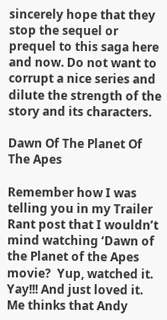sincerely hope that they stop the sequel or prequel to this saga here and now. Do not want to corrupt a nice series and dilute the strength of the story and its characters.

Dawn Of The Planet Of The Apes

Remember how I was telling you in my Trailer Rant post that I wouldn’t mind watching ‘Dawn of the Planet of the Apes movie?  Yup, watched it. Yay!!! And just loved it. Me thinks that Andy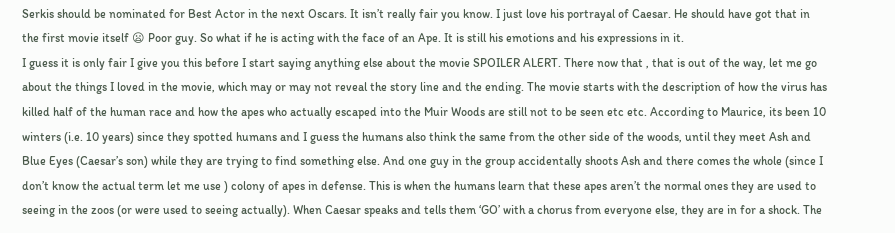Serkis should be nominated for Best Actor in the next Oscars. It isn’t really fair you know. I just love his portrayal of Caesar. He should have got that in the first movie itself 😦 Poor guy. So what if he is acting with the face of an Ape. It is still his emotions and his expressions in it.
I guess it is only fair I give you this before I start saying anything else about the movie SPOILER ALERT. There now that , that is out of the way, let me go about the things I loved in the movie, which may or may not reveal the story line and the ending. The movie starts with the description of how the virus has killed half of the human race and how the apes who actually escaped into the Muir Woods are still not to be seen etc etc. According to Maurice, its been 10 winters (i.e. 10 years) since they spotted humans and I guess the humans also think the same from the other side of the woods, until they meet Ash and Blue Eyes (Caesar’s son) while they are trying to find something else. And one guy in the group accidentally shoots Ash and there comes the whole (since I don’t know the actual term let me use ) colony of apes in defense. This is when the humans learn that these apes aren’t the normal ones they are used to seeing in the zoos (or were used to seeing actually). When Caesar speaks and tells them ‘GO’ with a chorus from everyone else, they are in for a shock. The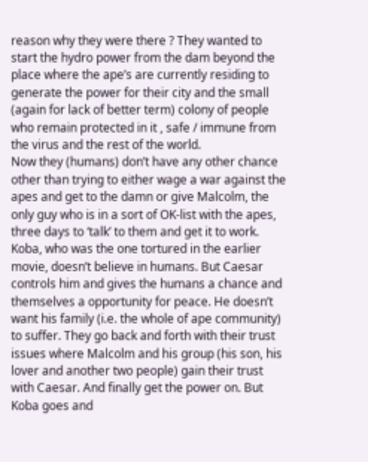reason why they were there ? They wanted to start the hydro power from the dam beyond the place where the ape’s are currently residing to generate the power for their city and the small (again for lack of better term) colony of people who remain protected in it , safe / immune from the virus and the rest of the world.
Now they (humans) don’t have any other chance other than trying to either wage a war against the apes and get to the damn or give Malcolm, the only guy who is in a sort of OK-list with the apes, three days to ‘talk’ to them and get it to work. Koba, who was the one tortured in the earlier movie, doesn’t believe in humans. But Caesar controls him and gives the humans a chance and themselves a opportunity for peace. He doesn’t want his family (i.e. the whole of ape community) to suffer. They go back and forth with their trust issues where Malcolm and his group (his son, his lover and another two people) gain their trust with Caesar. And finally get the power on. But Koba goes and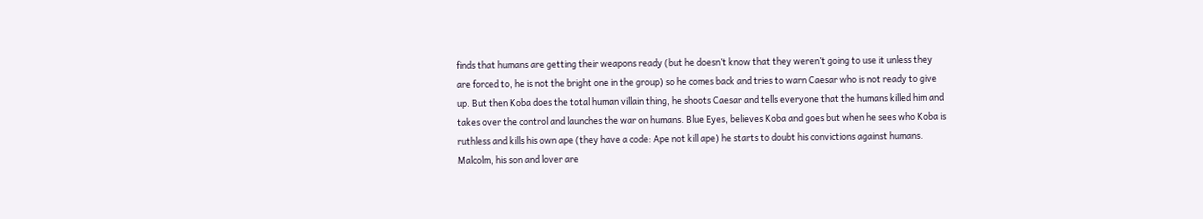finds that humans are getting their weapons ready (but he doesn’t know that they weren’t going to use it unless they are forced to, he is not the bright one in the group) so he comes back and tries to warn Caesar who is not ready to give up. But then Koba does the total human villain thing, he shoots Caesar and tells everyone that the humans killed him and takes over the control and launches the war on humans. Blue Eyes, believes Koba and goes but when he sees who Koba is ruthless and kills his own ape (they have a code: Ape not kill ape) he starts to doubt his convictions against humans. Malcolm, his son and lover are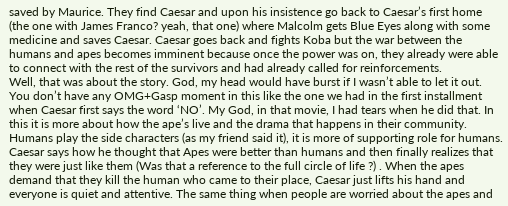saved by Maurice. They find Caesar and upon his insistence go back to Caesar’s first home (the one with James Franco? yeah, that one) where Malcolm gets Blue Eyes along with some medicine and saves Caesar. Caesar goes back and fights Koba but the war between the humans and apes becomes imminent because once the power was on, they already were able to connect with the rest of the survivors and had already called for reinforcements.
Well, that was about the story. God, my head would have burst if I wasn’t able to let it out. You don’t have any OMG+Gasp moment in this like the one we had in the first installment when Caesar first says the word ‘NO’. My God, in that movie, I had tears when he did that. In this it is more about how the ape’s live and the drama that happens in their community. Humans play the side characters (as my friend said it), it is more of supporting role for humans. Caesar says how he thought that Apes were better than humans and then finally realizes that they were just like them (Was that a reference to the full circle of life ?) . When the apes demand that they kill the human who came to their place, Caesar just lifts his hand and everyone is quiet and attentive. The same thing when people are worried about the apes and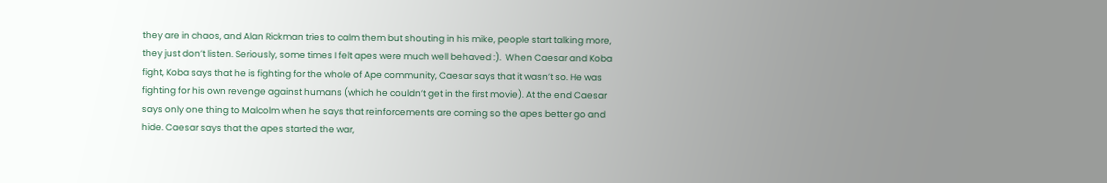they are in chaos, and Alan Rickman tries to calm them but shouting in his mike, people start talking more, they just don’t listen. Seriously, some times I felt apes were much well behaved :).  When Caesar and Koba fight, Koba says that he is fighting for the whole of Ape community, Caesar says that it wasn’t so. He was fighting for his own revenge against humans (which he couldn’t get in the first movie). At the end Caesar says only one thing to Malcolm when he says that reinforcements are coming so the apes better go and hide. Caesar says that the apes started the war,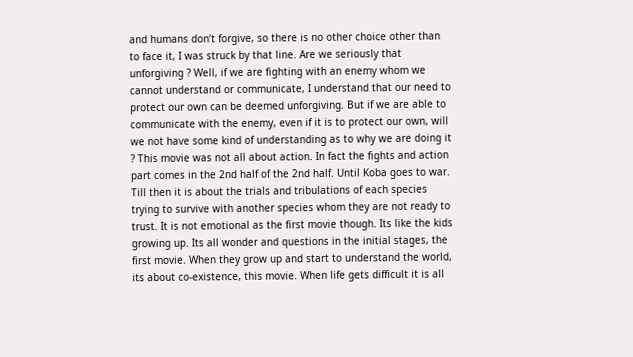and humans don’t forgive, so there is no other choice other than to face it, I was struck by that line. Are we seriously that unforgiving ? Well, if we are fighting with an enemy whom we cannot understand or communicate, I understand that our need to protect our own can be deemed unforgiving. But if we are able to communicate with the enemy, even if it is to protect our own, will we not have some kind of understanding as to why we are doing it ? This movie was not all about action. In fact the fights and action part comes in the 2nd half of the 2nd half. Until Koba goes to war. Till then it is about the trials and tribulations of each species trying to survive with another species whom they are not ready to trust. It is not emotional as the first movie though. Its like the kids growing up. Its all wonder and questions in the initial stages, the first movie. When they grow up and start to understand the world, its about co-existence, this movie. When life gets difficult it is all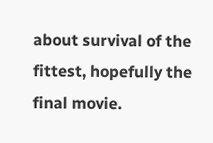about survival of the fittest, hopefully the final movie.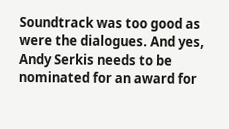Soundtrack was too good as were the dialogues. And yes, Andy Serkis needs to be nominated for an award for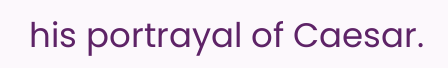his portrayal of Caesar.